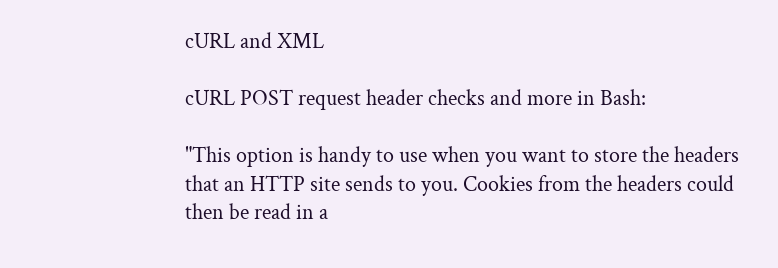cURL and XML

cURL POST request header checks and more in Bash:

"This option is handy to use when you want to store the headers that an HTTP site sends to you. Cookies from the headers could then be read in a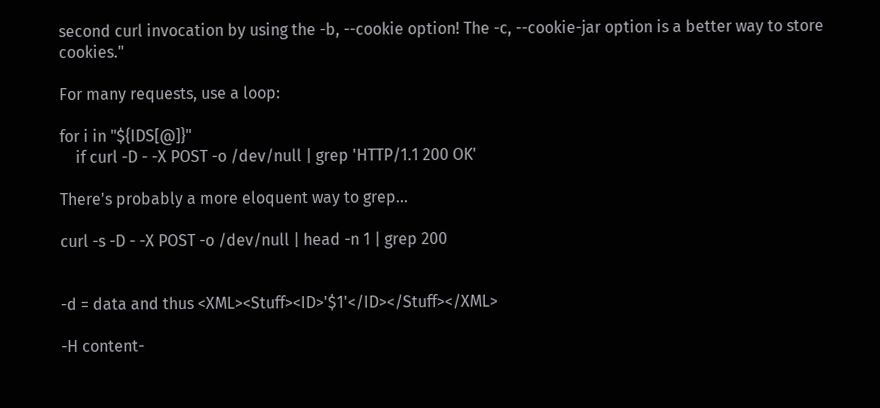second curl invocation by using the -b, --cookie option! The -c, --cookie-jar option is a better way to store cookies."

For many requests, use a loop:

for i in "${IDS[@]}"
    if curl -D - -X POST -o /dev/null | grep 'HTTP/1.1 200 OK'

There's probably a more eloquent way to grep...

curl -s -D - -X POST -o /dev/null | head -n 1 | grep 200


-d = data and thus <XML><Stuff><ID>'$1'</ID></Stuff></XML>

-H content-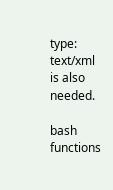type: text/xml is also needed.

bash functions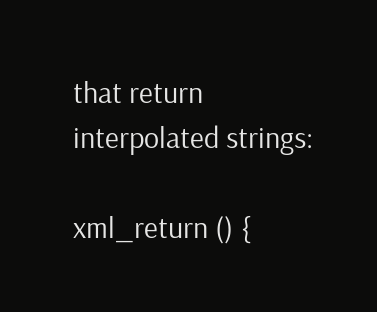that return interpolated strings:

xml_return () {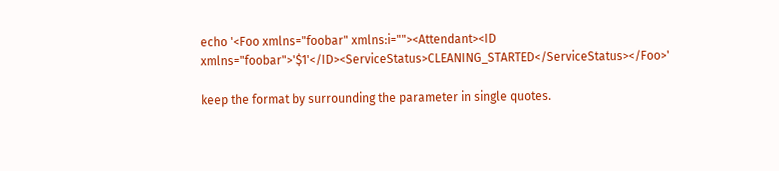echo '<Foo xmlns="foobar" xmlns:i=""><Attendant><ID xmlns="foobar">'$1'</ID><ServiceStatus>CLEANING_STARTED</ServiceStatus></Foo>'

keep the format by surrounding the parameter in single quotes.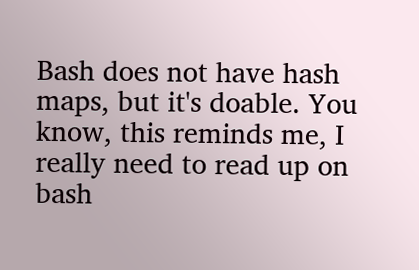Bash does not have hash maps, but it's doable. You know, this reminds me, I really need to read up on bash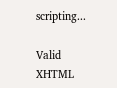scripting...

Valid XHTML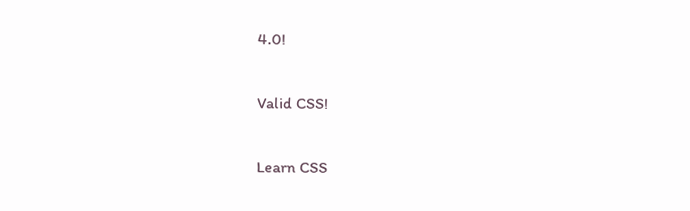4.0!

Valid CSS!

Learn CSS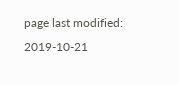page last modified: 2019-10-21